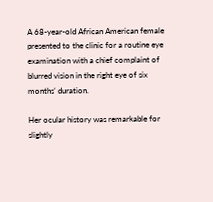A 68-year-old African American female presented to the clinic for a routine eye examination with a chief complaint of blurred vision in the right eye of six months’ duration.

Her ocular history was remarkable for slightly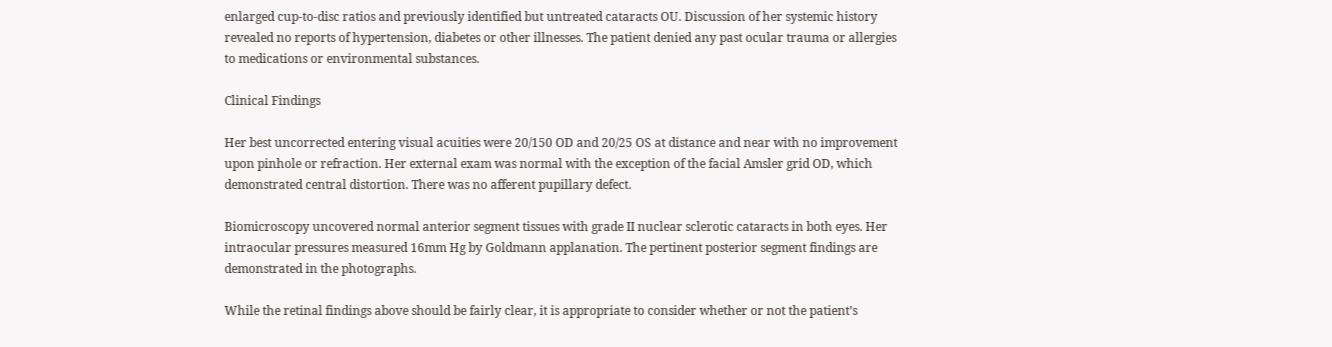enlarged cup-to-disc ratios and previously identified but untreated cataracts OU. Discussion of her systemic history revealed no reports of hypertension, diabetes or other illnesses. The patient denied any past ocular trauma or allergies to medications or environmental substances.

Clinical Findings

Her best uncorrected entering visual acuities were 20/150 OD and 20/25 OS at distance and near with no improvement upon pinhole or refraction. Her external exam was normal with the exception of the facial Amsler grid OD, which demonstrated central distortion. There was no afferent pupillary defect.

Biomicroscopy uncovered normal anterior segment tissues with grade II nuclear sclerotic cataracts in both eyes. Her intraocular pressures measured 16mm Hg by Goldmann applanation. The pertinent posterior segment findings are demonstrated in the photographs.

While the retinal findings above should be fairly clear, it is appropriate to consider whether or not the patient’s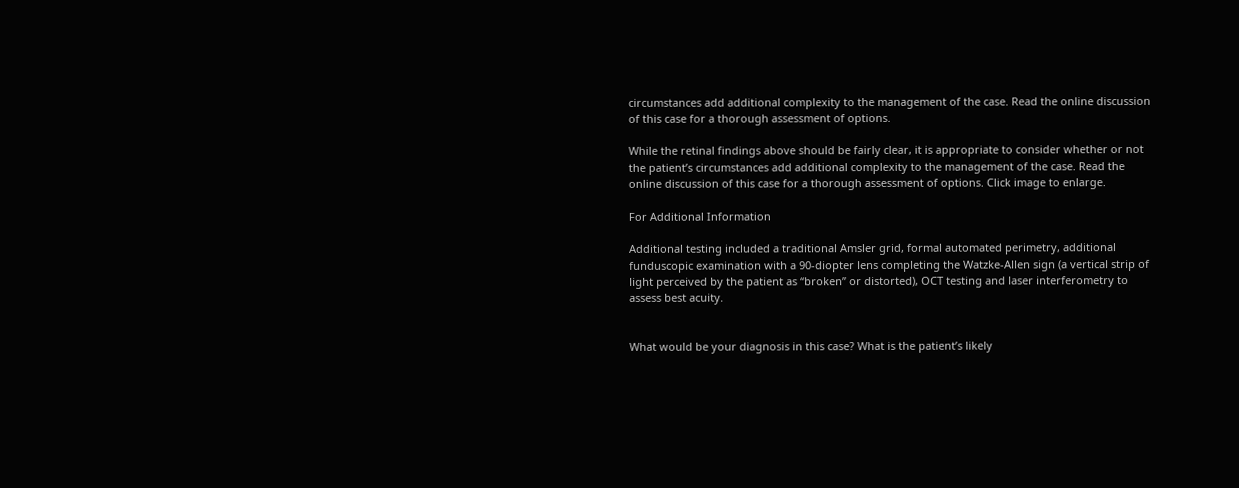circumstances add additional complexity to the management of the case. Read the online discussion of this case for a thorough assessment of options.

While the retinal findings above should be fairly clear, it is appropriate to consider whether or not the patient’s circumstances add additional complexity to the management of the case. Read the online discussion of this case for a thorough assessment of options. Click image to enlarge.

For Additional Information

Additional testing included a traditional Amsler grid, formal automated perimetry, additional funduscopic examination with a 90-diopter lens completing the Watzke-Allen sign (a vertical strip of light perceived by the patient as “broken” or distorted), OCT testing and laser interferometry to assess best acuity.


What would be your diagnosis in this case? What is the patient’s likely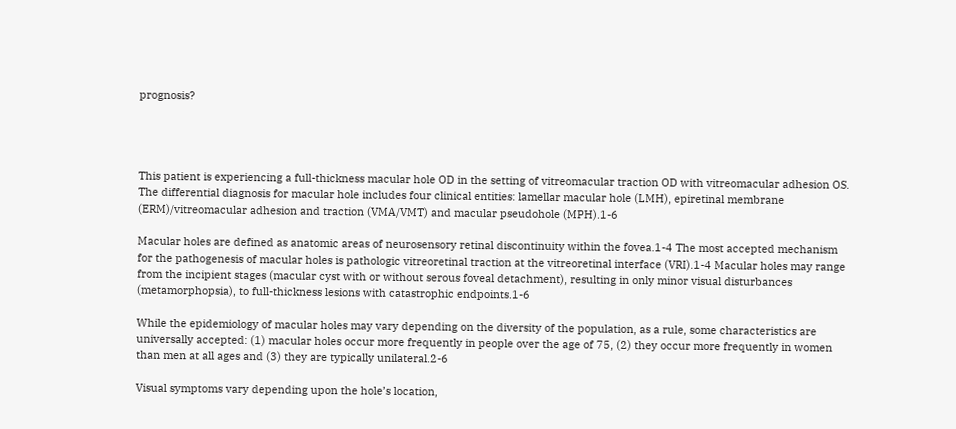prognosis?




This patient is experiencing a full-thickness macular hole OD in the setting of vitreomacular traction OD with vitreomacular adhesion OS. The differential diagnosis for macular hole includes four clinical entities: lamellar macular hole (LMH), epiretinal membrane (ERM)/vitreomacular adhesion and traction (VMA/VMT) and macular pseudohole (MPH).1-6

Macular holes are defined as anatomic areas of neurosensory retinal discontinuity within the fovea.1-4 The most accepted mechanism for the pathogenesis of macular holes is pathologic vitreoretinal traction at the vitreoretinal interface (VRI).1-4 Macular holes may range from the incipient stages (macular cyst with or without serous foveal detachment), resulting in only minor visual disturbances (metamorphopsia), to full-thickness lesions with catastrophic endpoints.1-6

While the epidemiology of macular holes may vary depending on the diversity of the population, as a rule, some characteristics are universally accepted: (1) macular holes occur more frequently in people over the age of 75, (2) they occur more frequently in women than men at all ages and (3) they are typically unilateral.2-6

Visual symptoms vary depending upon the hole’s location,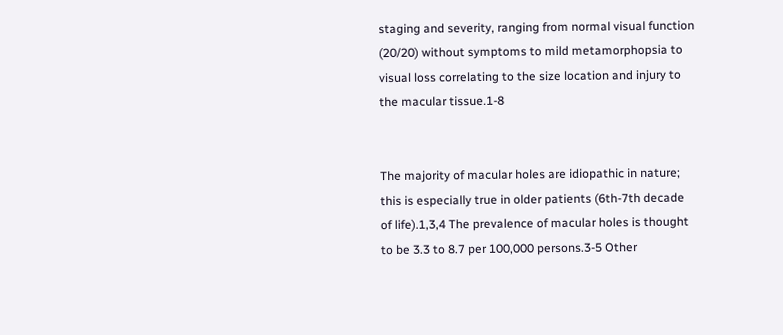staging and severity, ranging from normal visual function (20/20) without symptoms to mild metamorphopsia to visual loss correlating to the size location and injury to the macular tissue.1-8


The majority of macular holes are idiopathic in nature; this is especially true in older patients (6th-7th decade of life).1,3,4 The prevalence of macular holes is thought to be 3.3 to 8.7 per 100,000 persons.3-5 Other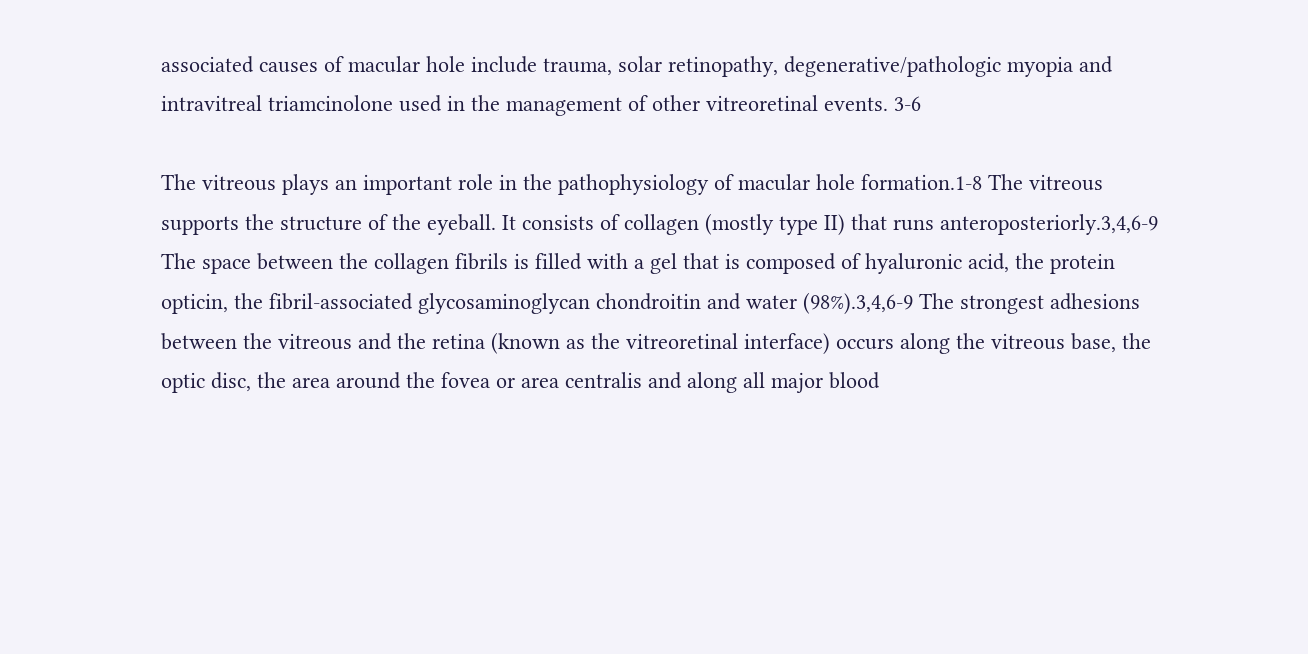associated causes of macular hole include trauma, solar retinopathy, degenerative/pathologic myopia and intravitreal triamcinolone used in the management of other vitreoretinal events. 3-6

The vitreous plays an important role in the pathophysiology of macular hole formation.1-8 The vitreous supports the structure of the eyeball. It consists of collagen (mostly type II) that runs anteroposteriorly.3,4,6-9 The space between the collagen fibrils is filled with a gel that is composed of hyaluronic acid, the protein opticin, the fibril-associated glycosaminoglycan chondroitin and water (98%).3,4,6-9 The strongest adhesions between the vitreous and the retina (known as the vitreoretinal interface) occurs along the vitreous base, the optic disc, the area around the fovea or area centralis and along all major blood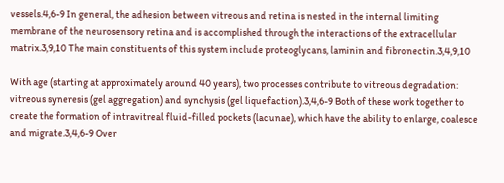vessels.4,6-9 In general, the adhesion between vitreous and retina is nested in the internal limiting membrane of the neurosensory retina and is accomplished through the interactions of the extracellular matrix.3,9,10 The main constituents of this system include proteoglycans, laminin and fibronectin.3,4,9,10

With age (starting at approximately around 40 years), two processes contribute to vitreous degradation: vitreous syneresis (gel aggregation) and synchysis (gel liquefaction).3,4,6-9 Both of these work together to create the formation of intravitreal fluid-filled pockets (lacunae), which have the ability to enlarge, coalesce and migrate.3,4,6-9 Over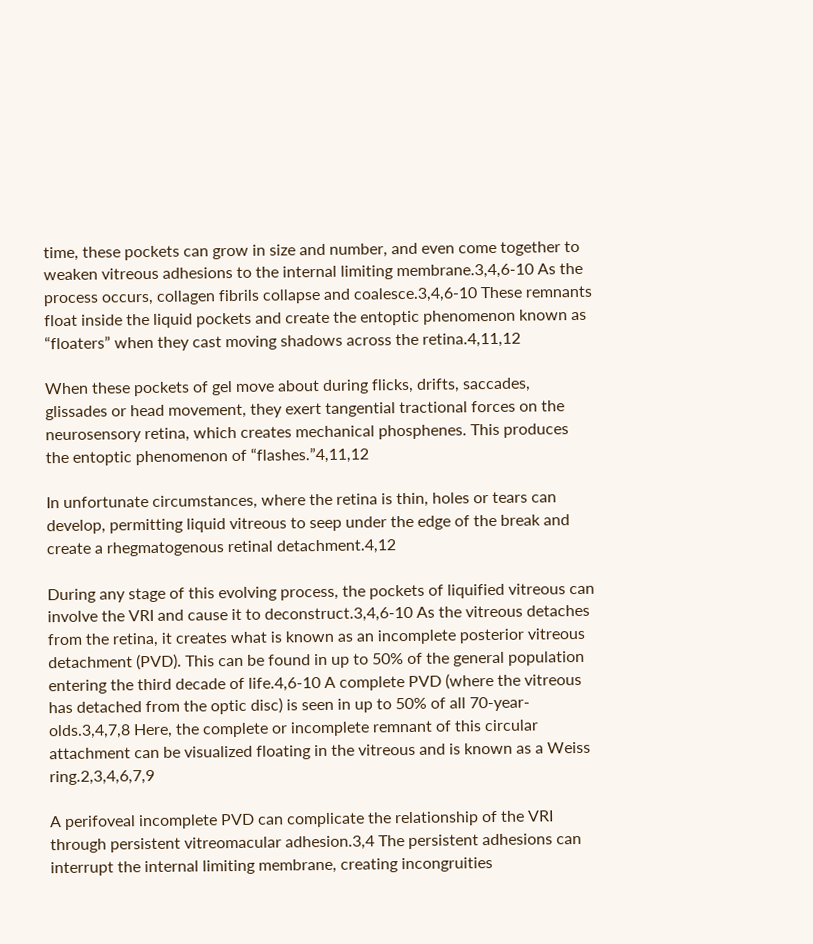time, these pockets can grow in size and number, and even come together to weaken vitreous adhesions to the internal limiting membrane.3,4,6-10 As the process occurs, collagen fibrils collapse and coalesce.3,4,6-10 These remnants float inside the liquid pockets and create the entoptic phenomenon known as “floaters” when they cast moving shadows across the retina.4,11,12

When these pockets of gel move about during flicks, drifts, saccades, glissades or head movement, they exert tangential tractional forces on the neurosensory retina, which creates mechanical phosphenes. This produces the entoptic phenomenon of “flashes.”4,11,12

In unfortunate circumstances, where the retina is thin, holes or tears can develop, permitting liquid vitreous to seep under the edge of the break and create a rhegmatogenous retinal detachment.4,12

During any stage of this evolving process, the pockets of liquified vitreous can involve the VRI and cause it to deconstruct.3,4,6-10 As the vitreous detaches from the retina, it creates what is known as an incomplete posterior vitreous detachment (PVD). This can be found in up to 50% of the general population entering the third decade of life.4,6-10 A complete PVD (where the vitreous has detached from the optic disc) is seen in up to 50% of all 70-year-olds.3,4,7,8 Here, the complete or incomplete remnant of this circular attachment can be visualized floating in the vitreous and is known as a Weiss ring.2,3,4,6,7,9

A perifoveal incomplete PVD can complicate the relationship of the VRI through persistent vitreomacular adhesion.3,4 The persistent adhesions can interrupt the internal limiting membrane, creating incongruities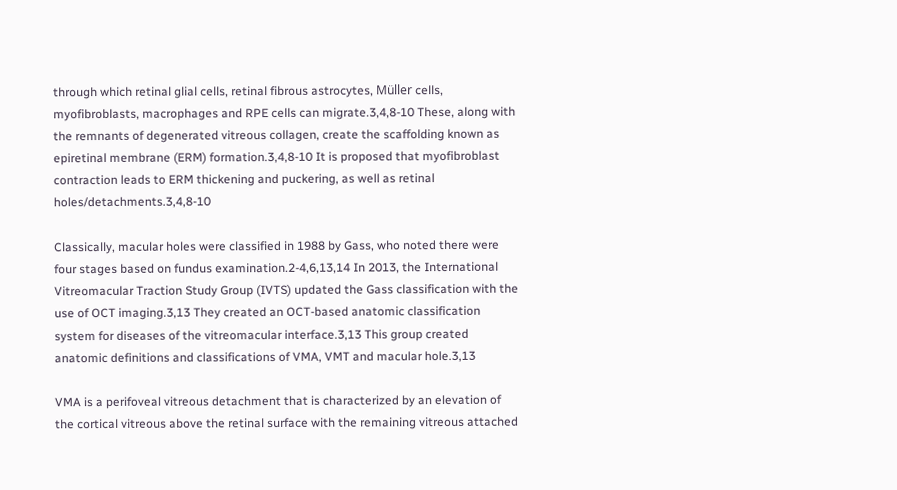through which retinal glial cells, retinal fibrous astrocytes, Müller cells, myofibroblasts, macrophages and RPE cells can migrate.3,4,8-10 These, along with the remnants of degenerated vitreous collagen, create the scaffolding known as epiretinal membrane (ERM) formation.3,4,8-10 It is proposed that myofibroblast contraction leads to ERM thickening and puckering, as well as retinal holes/detachments.3,4,8-10

Classically, macular holes were classified in 1988 by Gass, who noted there were four stages based on fundus examination.2-4,6,13,14 In 2013, the International Vitreomacular Traction Study Group (IVTS) updated the Gass classification with the use of OCT imaging.3,13 They created an OCT-based anatomic classification system for diseases of the vitreomacular interface.3,13 This group created anatomic definitions and classifications of VMA, VMT and macular hole.3,13

VMA is a perifoveal vitreous detachment that is characterized by an elevation of the cortical vitreous above the retinal surface with the remaining vitreous attached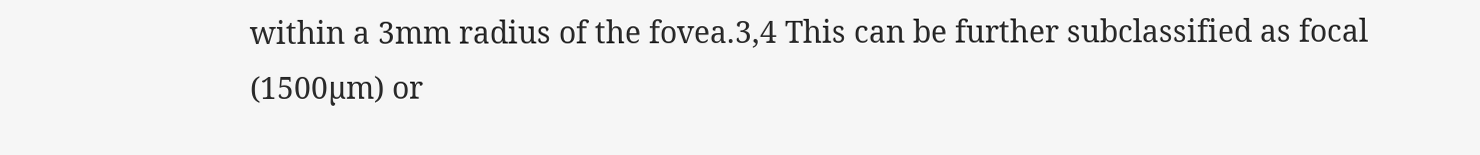within a 3mm radius of the fovea.3,4 This can be further subclassified as focal (1500µm) or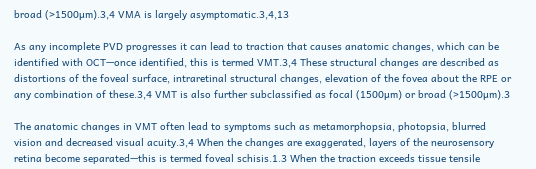broad (>1500µm).3,4 VMA is largely asymptomatic.3,4,13

As any incomplete PVD progresses it can lead to traction that causes anatomic changes, which can be identified with OCT—once identified, this is termed VMT.3,4 These structural changes are described as distortions of the foveal surface, intraretinal structural changes, elevation of the fovea about the RPE or any combination of these.3,4 VMT is also further subclassified as focal (1500µm) or broad (>1500µm).3

The anatomic changes in VMT often lead to symptoms such as metamorphopsia, photopsia, blurred vision and decreased visual acuity.3,4 When the changes are exaggerated, layers of the neurosensory retina become separated—this is termed foveal schisis.1.3 When the traction exceeds tissue tensile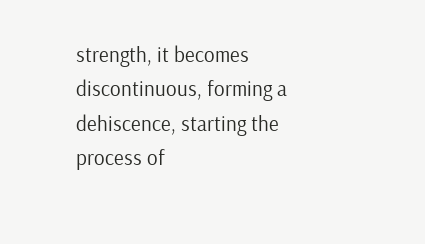strength, it becomes discontinuous, forming a dehiscence, starting the process of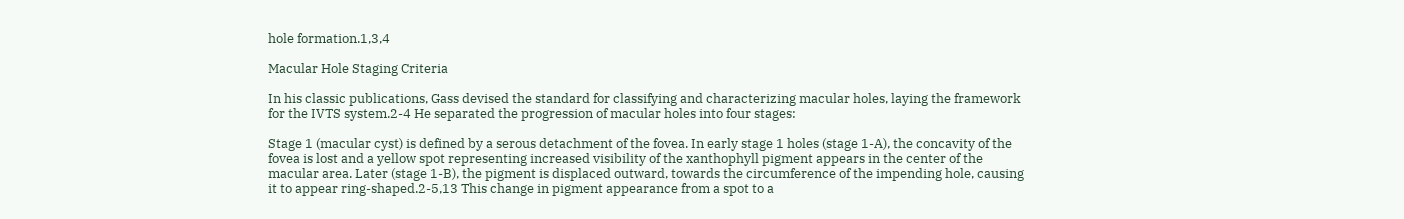hole formation.1,3,4

Macular Hole Staging Criteria

In his classic publications, Gass devised the standard for classifying and characterizing macular holes, laying the framework for the IVTS system.2-4 He separated the progression of macular holes into four stages:

Stage 1 (macular cyst) is defined by a serous detachment of the fovea. In early stage 1 holes (stage 1-A), the concavity of the fovea is lost and a yellow spot representing increased visibility of the xanthophyll pigment appears in the center of the macular area. Later (stage 1-B), the pigment is displaced outward, towards the circumference of the impending hole, causing it to appear ring-shaped.2-5,13 This change in pigment appearance from a spot to a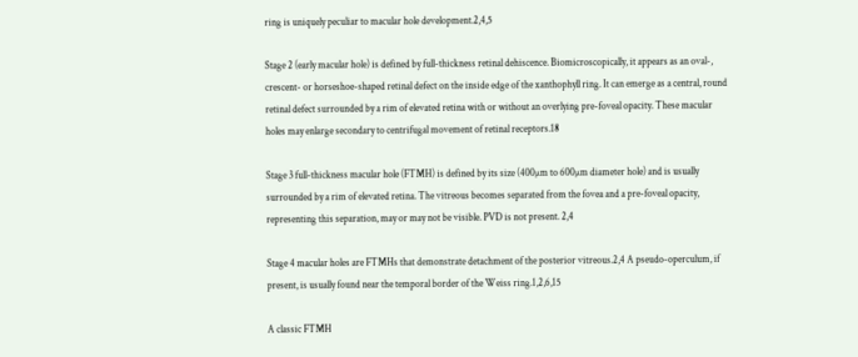ring is uniquely peculiar to macular hole development.2,4,5

Stage 2 (early macular hole) is defined by full-thickness retinal dehiscence. Biomicroscopically, it appears as an oval-, crescent- or horseshoe-shaped retinal defect on the inside edge of the xanthophyll ring. It can emerge as a central, round retinal defect surrounded by a rim of elevated retina with or without an overlying pre-foveal opacity. These macular holes may enlarge secondary to centrifugal movement of retinal receptors.18

Stage 3 full-thickness macular hole (FTMH) is defined by its size (400µm to 600µm diameter hole) and is usually surrounded by a rim of elevated retina. The vitreous becomes separated from the fovea and a pre-foveal opacity, representing this separation, may or may not be visible. PVD is not present. 2,4

Stage 4 macular holes are FTMHs that demonstrate detachment of the posterior vitreous.2,4 A pseudo-operculum, if present, is usually found near the temporal border of the Weiss ring.1,2,6,15

A classic FTMH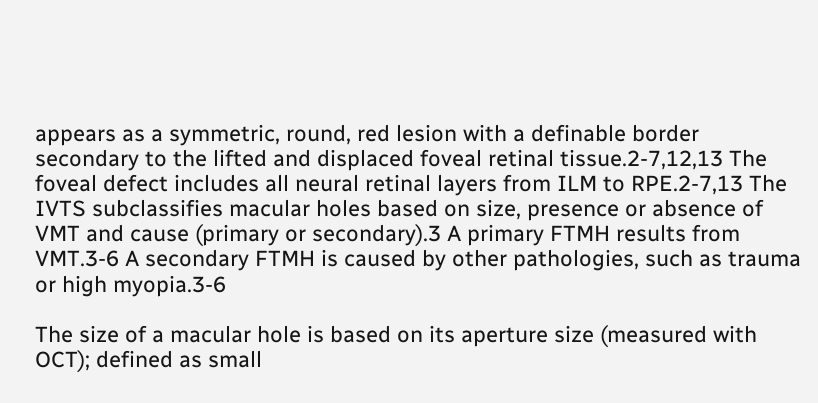appears as a symmetric, round, red lesion with a definable border secondary to the lifted and displaced foveal retinal tissue.2-7,12,13 The foveal defect includes all neural retinal layers from ILM to RPE.2-7,13 The IVTS subclassifies macular holes based on size, presence or absence of VMT and cause (primary or secondary).3 A primary FTMH results from VMT.3-6 A secondary FTMH is caused by other pathologies, such as trauma or high myopia.3-6

The size of a macular hole is based on its aperture size (measured with OCT); defined as small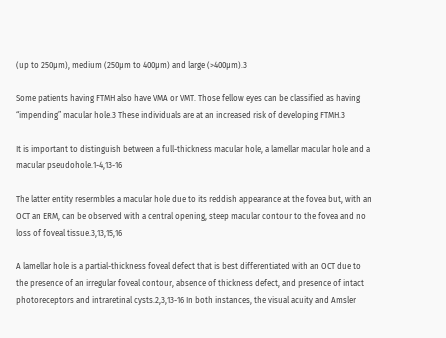(up to 250µm), medium (250µm to 400µm) and large (>400µm).3

Some patients having FTMH also have VMA or VMT. Those fellow eyes can be classified as having “impending” macular hole.3 These individuals are at an increased risk of developing FTMH.3

It is important to distinguish between a full-thickness macular hole, a lamellar macular hole and a macular pseudohole.1-4,13-16

The latter entity resermbles a macular hole due to its reddish appearance at the fovea but, with an OCT an ERM, can be observed with a central opening, steep macular contour to the fovea and no loss of foveal tissue.3,13,15,16

A lamellar hole is a partial-thickness foveal defect that is best differentiated with an OCT due to the presence of an irregular foveal contour, absence of thickness defect, and presence of intact photoreceptors and intraretinal cysts.2,3,13-16 In both instances, the visual acuity and Amsler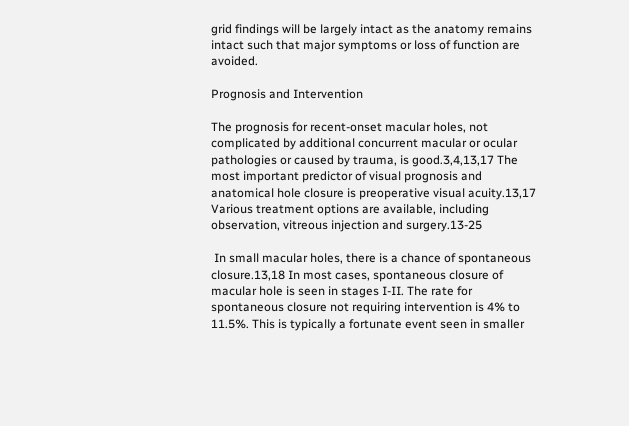grid findings will be largely intact as the anatomy remains intact such that major symptoms or loss of function are avoided.

Prognosis and Intervention

The prognosis for recent-onset macular holes, not complicated by additional concurrent macular or ocular pathologies or caused by trauma, is good.3,4,13,17 The most important predictor of visual prognosis and anatomical hole closure is preoperative visual acuity.13,17 Various treatment options are available, including observation, vitreous injection and surgery.13-25

 In small macular holes, there is a chance of spontaneous closure.13,18 In most cases, spontaneous closure of macular hole is seen in stages I-II. The rate for spontaneous closure not requiring intervention is 4% to 11.5%. This is typically a fortunate event seen in smaller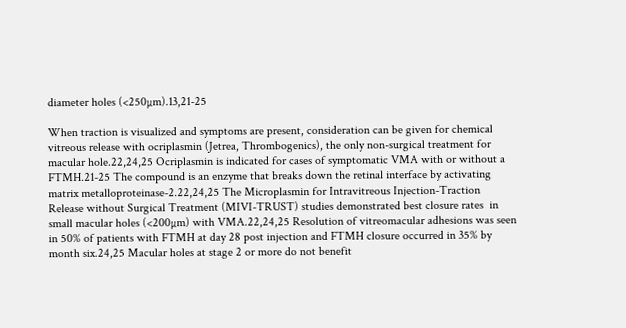diameter holes (<250µm).13,21-25

When traction is visualized and symptoms are present, consideration can be given for chemical vitreous release with ocriplasmin (Jetrea, Thrombogenics), the only non-surgical treatment for macular hole.22,24,25 Ocriplasmin is indicated for cases of symptomatic VMA with or without a FTMH.21-25 The compound is an enzyme that breaks down the retinal interface by activating matrix metalloproteinase-2.22,24,25 The Microplasmin for Intravitreous Injection-Traction Release without Surgical Treatment (MIVI-TRUST) studies demonstrated best closure rates  in small macular holes (<200µm) with VMA.22,24,25 Resolution of vitreomacular adhesions was seen in 50% of patients with FTMH at day 28 post injection and FTMH closure occurred in 35% by month six.24,25 Macular holes at stage 2 or more do not benefit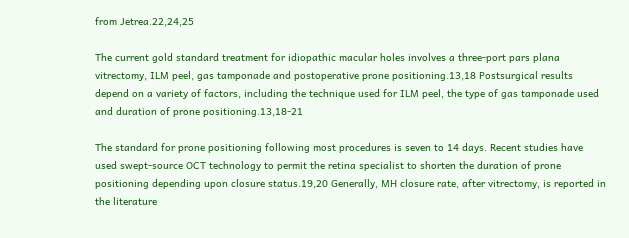from Jetrea.22,24,25

The current gold standard treatment for idiopathic macular holes involves a three-port pars plana vitrectomy, ILM peel, gas tamponade and postoperative prone positioning.13,18 Postsurgical results depend on a variety of factors, including the technique used for ILM peel, the type of gas tamponade used and duration of prone positioning.13,18-21

The standard for prone positioning following most procedures is seven to 14 days. Recent studies have used swept-source OCT technology to permit the retina specialist to shorten the duration of prone positioning depending upon closure status.19,20 Generally, MH closure rate, after vitrectomy, is reported in the literature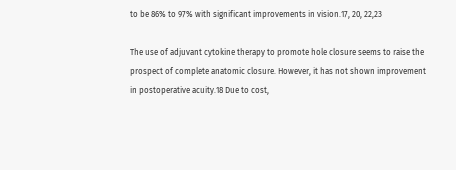to be 86% to 97% with significant improvements in vision.17, 20, 22,23

The use of adjuvant cytokine therapy to promote hole closure seems to raise the prospect of complete anatomic closure. However, it has not shown improvement in postoperative acuity.18 Due to cost,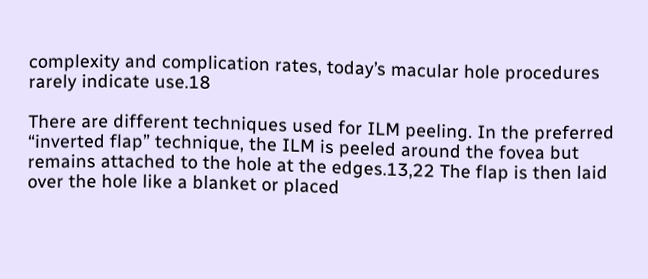complexity and complication rates, today’s macular hole procedures rarely indicate use.18

There are different techniques used for ILM peeling. In the preferred “inverted flap” technique, the ILM is peeled around the fovea but remains attached to the hole at the edges.13,22 The flap is then laid over the hole like a blanket or placed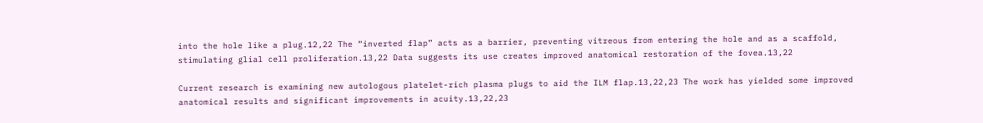into the hole like a plug.12,22 The “inverted flap” acts as a barrier, preventing vitreous from entering the hole and as a scaffold, stimulating glial cell proliferation.13,22 Data suggests its use creates improved anatomical restoration of the fovea.13,22

Current research is examining new autologous platelet-rich plasma plugs to aid the ILM flap.13,22,23 The work has yielded some improved anatomical results and significant improvements in acuity.13,22,23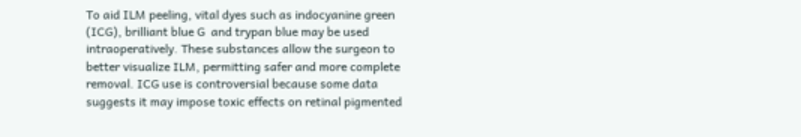To aid ILM peeling, vital dyes such as indocyanine green (ICG), brilliant blue G  and trypan blue may be used intraoperatively. These substances allow the surgeon to better visualize ILM, permitting safer and more complete removal. ICG use is controversial because some data suggests it may impose toxic effects on retinal pigmented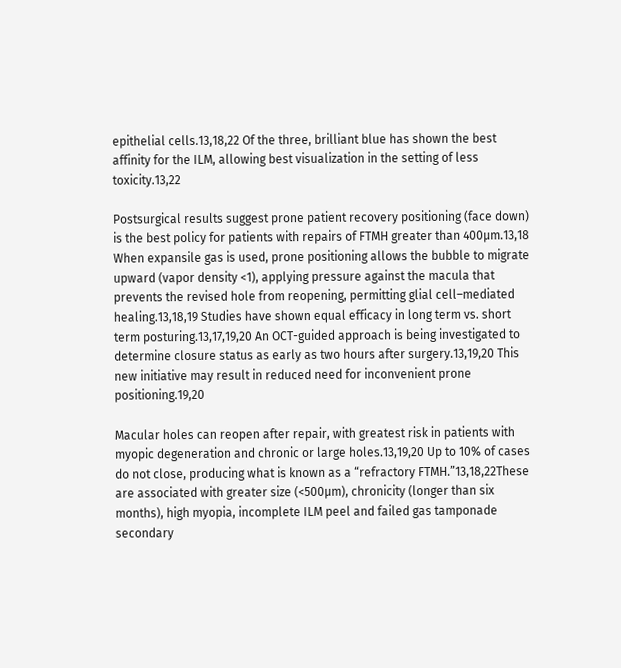epithelial cells.13,18,22 Of the three, brilliant blue has shown the best affinity for the ILM, allowing best visualization in the setting of less toxicity.13,22

Postsurgical results suggest prone patient recovery positioning (face down) is the best policy for patients with repairs of FTMH greater than 400µm.13,18 When expansile gas is used, prone positioning allows the bubble to migrate upward (vapor density <1), applying pressure against the macula that prevents the revised hole from reopening, permitting glial cell–mediated healing.13,18,19 Studies have shown equal efficacy in long term vs. short term posturing.13,17,19,20 An OCT-guided approach is being investigated to determine closure status as early as two hours after surgery.13,19,20 This new initiative may result in reduced need for inconvenient prone positioning.19,20

Macular holes can reopen after repair, with greatest risk in patients with myopic degeneration and chronic or large holes.13,19,20 Up to 10% of cases do not close, producing what is known as a “refractory FTMH.”13,18,22These are associated with greater size (<500µm), chronicity (longer than six months), high myopia, incomplete ILM peel and failed gas tamponade secondary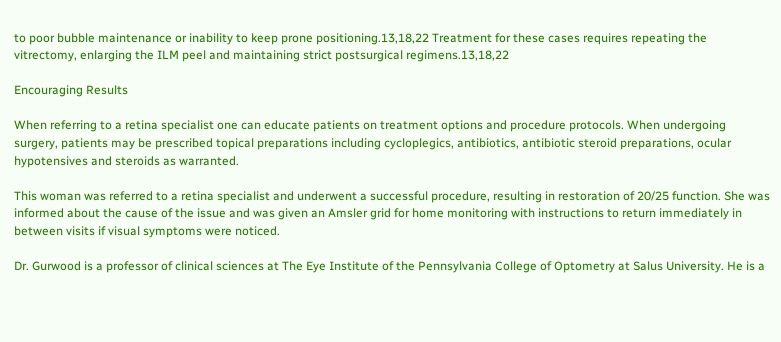to poor bubble maintenance or inability to keep prone positioning.13,18,22 Treatment for these cases requires repeating the vitrectomy, enlarging the ILM peel and maintaining strict postsurgical regimens.13,18,22

Encouraging Results

When referring to a retina specialist one can educate patients on treatment options and procedure protocols. When undergoing surgery, patients may be prescribed topical preparations including cycloplegics, antibiotics, antibiotic steroid preparations, ocular hypotensives and steroids as warranted.

This woman was referred to a retina specialist and underwent a successful procedure, resulting in restoration of 20/25 function. She was informed about the cause of the issue and was given an Amsler grid for home monitoring with instructions to return immediately in between visits if visual symptoms were noticed.

Dr. Gurwood is a professor of clinical sciences at The Eye Institute of the Pennsylvania College of Optometry at Salus University. He is a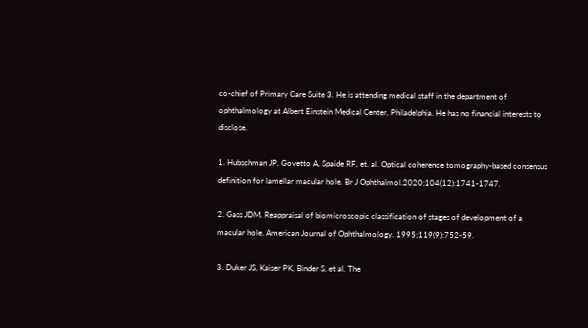co-chief of Primary Care Suite 3. He is attending medical staff in the department of ophthalmology at Albert Einstein Medical Center, Philadelphia. He has no financial interests to disclose.

1. Hubschman JP, Govetto A, Spaide RF, et. al. Optical coherence tomography-based consensus definition for lamellar macular hole. Br J Ophthalmol.2020;104(12):1741-1747.

2. Gass JDM. Reappraisal of biomicroscopic classification of stages of development of a macular hole. American Journal of Ophthalmology. 1995;119(9):752-59.

3. Duker JS, Kaiser PK, Binder S, et al. The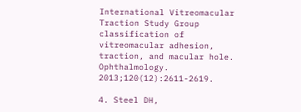International Vitreomacular Traction Study Group classification of vitreomacular adhesion, traction, and macular hole. Ophthalmology. 2013;120(12):2611-2619.

4. Steel DH,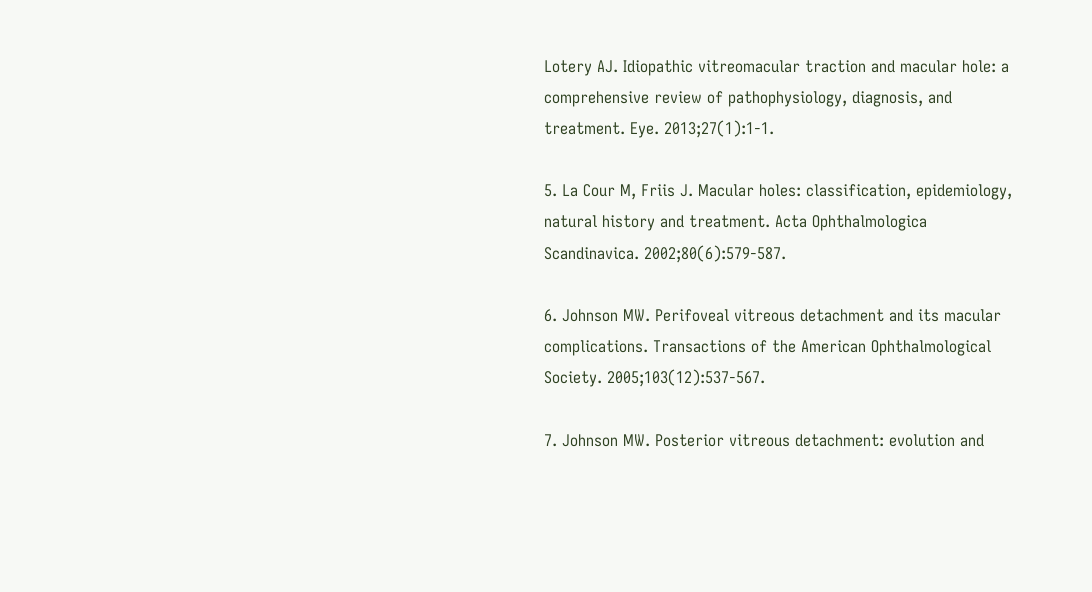Lotery AJ. Idiopathic vitreomacular traction and macular hole: a comprehensive review of pathophysiology, diagnosis, and treatment. Eye. 2013;27(1):1-1.

5. La Cour M, Friis J. Macular holes: classification, epidemiology, natural history and treatment. Acta Ophthalmologica Scandinavica. 2002;80(6):579-587.

6. Johnson MW. Perifoveal vitreous detachment and its macular complications. Transactions of the American Ophthalmological Society. 2005;103(12):537-567.

7. Johnson MW. Posterior vitreous detachment: evolution and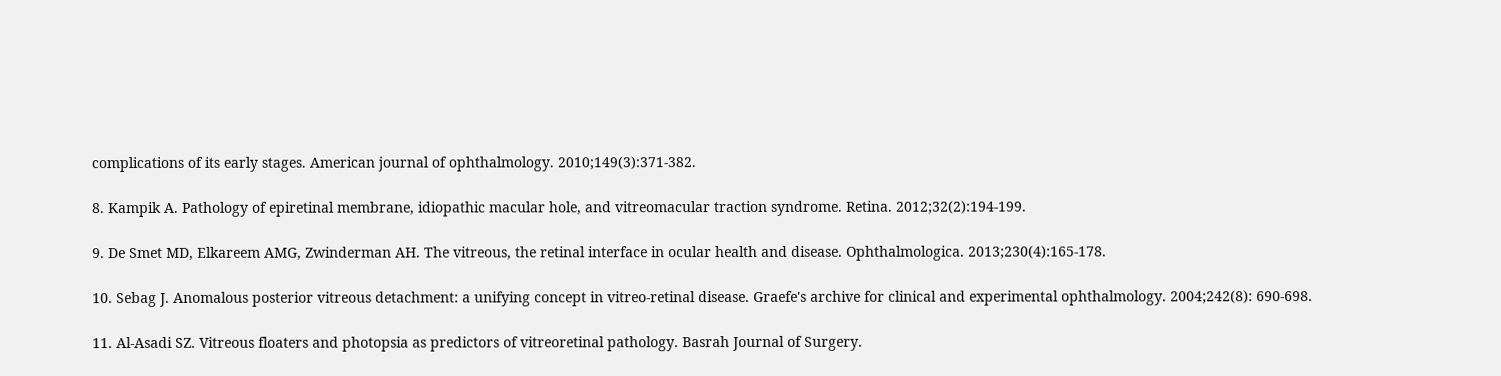complications of its early stages. American journal of ophthalmology. 2010;149(3):371-382.

8. Kampik A. Pathology of epiretinal membrane, idiopathic macular hole, and vitreomacular traction syndrome. Retina. 2012;32(2):194-199.

9. De Smet MD, Elkareem AMG, Zwinderman AH. The vitreous, the retinal interface in ocular health and disease. Ophthalmologica. 2013;230(4):165-178.

10. Sebag J. Anomalous posterior vitreous detachment: a unifying concept in vitreo-retinal disease. Graefe's archive for clinical and experimental ophthalmology. 2004;242(8): 690-698.

11. Al-Asadi SZ. Vitreous floaters and photopsia as predictors of vitreoretinal pathology. Basrah Journal of Surgery.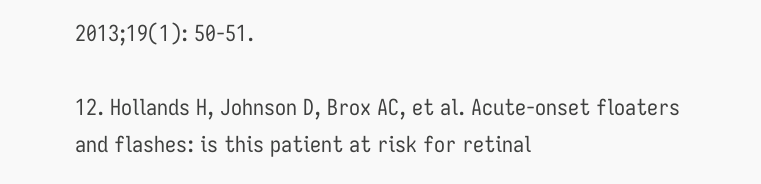2013;19(1): 50-51.

12. Hollands H, Johnson D, Brox AC, et al. Acute-onset floaters and flashes: is this patient at risk for retinal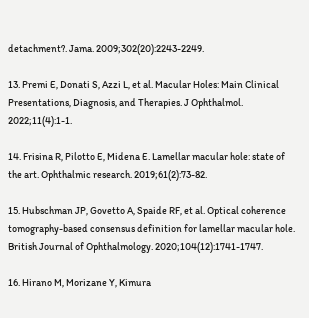detachment?. Jama. 2009;302(20):2243-2249.

13. Premi E, Donati S, Azzi L, et al. Macular Holes: Main Clinical Presentations, Diagnosis, and Therapies. J Ophthalmol. 2022;11(4):1-1.

14. Frisina R, Pilotto E, Midena E. Lamellar macular hole: state of the art. Ophthalmic research. 2019;61(2):73-82.

15. Hubschman JP, Govetto A, Spaide RF, et al. Optical coherence tomography-based consensus definition for lamellar macular hole. British Journal of Ophthalmology. 2020;104(12):1741-1747.

16. Hirano M, Morizane Y, Kimura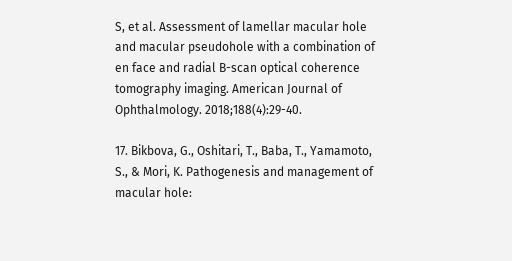S, et al. Assessment of lamellar macular hole and macular pseudohole with a combination of en face and radial B-scan optical coherence tomography imaging. American Journal of Ophthalmology. 2018;188(4):29-40.

17. Bikbova, G., Oshitari, T., Baba, T., Yamamoto, S., & Mori, K. Pathogenesis and management of macular hole: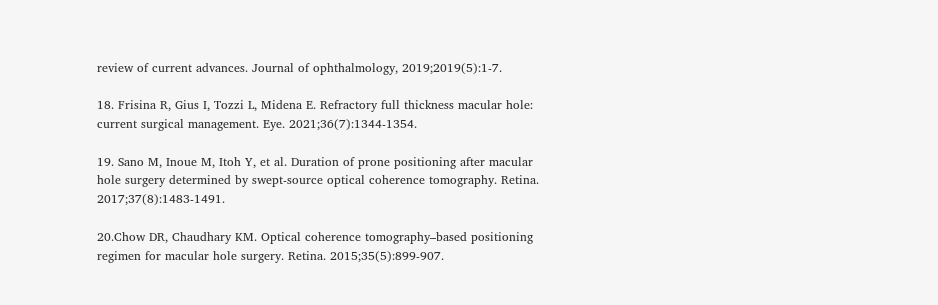review of current advances. Journal of ophthalmology, 2019;2019(5):1-7.

18. Frisina R, Gius I, Tozzi L, Midena E. Refractory full thickness macular hole: current surgical management. Eye. 2021;36(7):1344-1354.

19. Sano M, Inoue M, Itoh Y, et al. Duration of prone positioning after macular hole surgery determined by swept-source optical coherence tomography. Retina. 2017;37(8):1483-1491.

20.Chow DR, Chaudhary KM. Optical coherence tomography–based positioning regimen for macular hole surgery. Retina. 2015;35(5):899-907.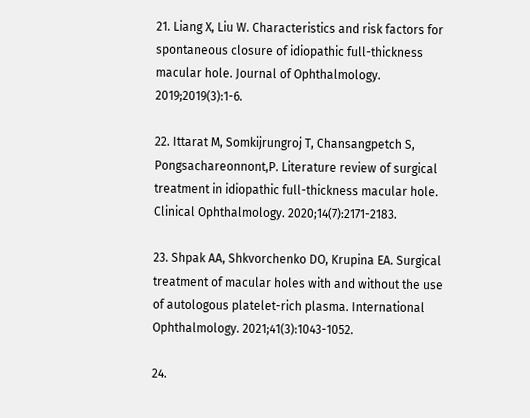21. Liang X, Liu W. Characteristics and risk factors for spontaneous closure of idiopathic full-thickness macular hole. Journal of Ophthalmology. 2019;2019(3):1-6.

22. Ittarat M, Somkijrungroj T, Chansangpetch S, Pongsachareonnont,P. Literature review of surgical treatment in idiopathic full-thickness macular hole. Clinical Ophthalmology. 2020;14(7):2171-2183.

23. Shpak AA, Shkvorchenko DO, Krupina EA. Surgical treatment of macular holes with and without the use of autologous platelet-rich plasma. International Ophthalmology. 2021;41(3):1043-1052.

24.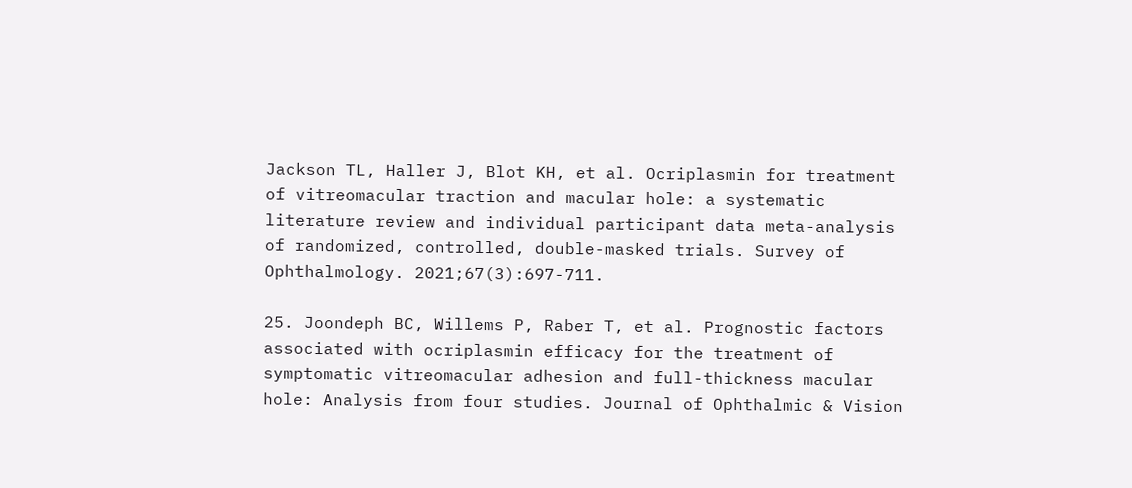Jackson TL, Haller J, Blot KH, et al. Ocriplasmin for treatment of vitreomacular traction and macular hole: a systematic literature review and individual participant data meta-analysis of randomized, controlled, double-masked trials. Survey of Ophthalmology. 2021;67(3):697-711.

25. Joondeph BC, Willems P, Raber T, et al. Prognostic factors associated with ocriplasmin efficacy for the treatment of symptomatic vitreomacular adhesion and full-thickness macular hole: Analysis from four studies. Journal of Ophthalmic & Vision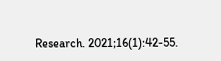Research. 2021;16(1):42-55.